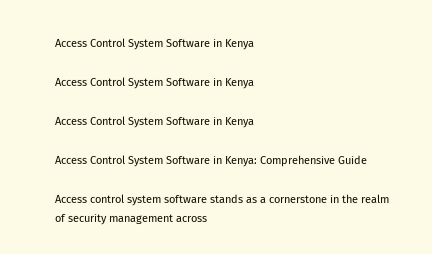Access Control System Software in Kenya

Access Control System Software in Kenya

Access Control System Software in Kenya

Access Control System Software in Kenya: Comprehensive Guide

Access control system software stands as a cornerstone in the realm of security management across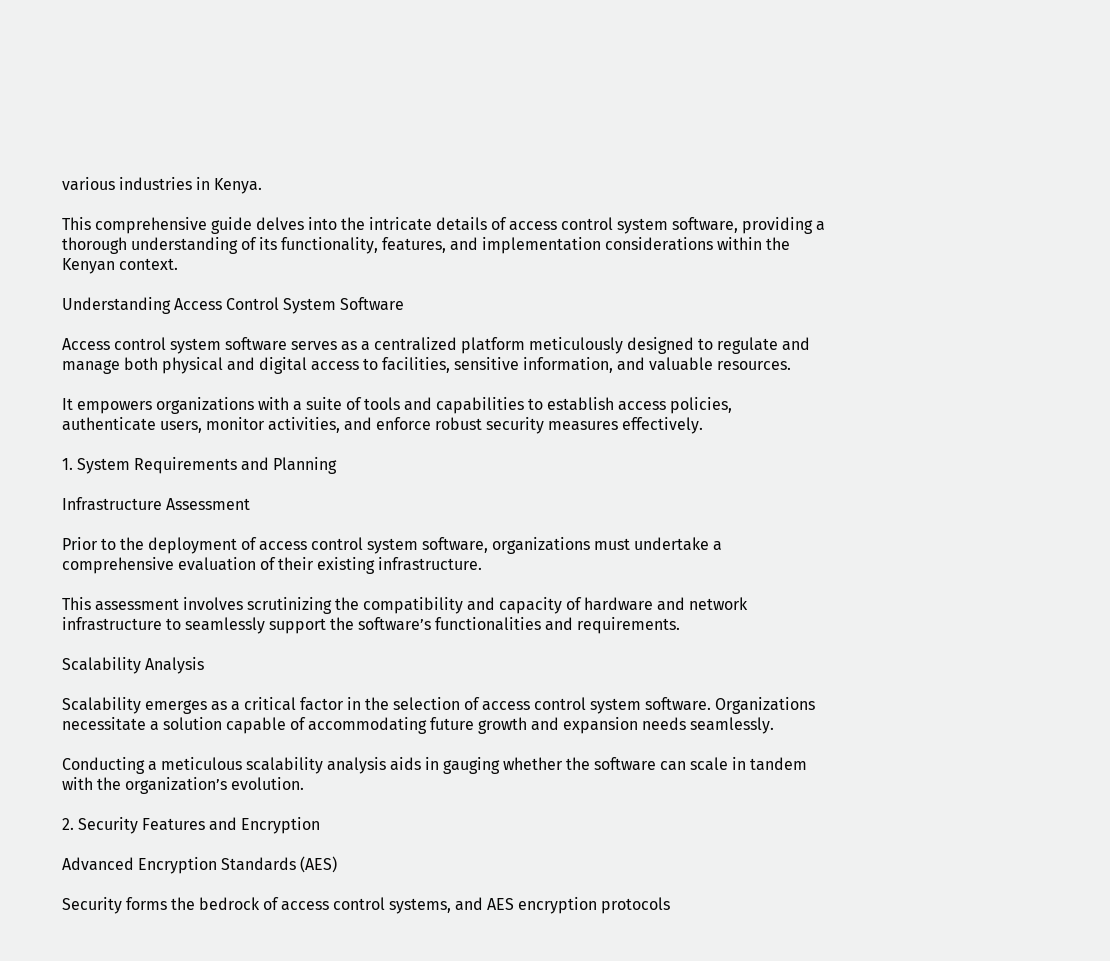various industries in Kenya.

This comprehensive guide delves into the intricate details of access control system software, providing a thorough understanding of its functionality, features, and implementation considerations within the Kenyan context.

Understanding Access Control System Software

Access control system software serves as a centralized platform meticulously designed to regulate and manage both physical and digital access to facilities, sensitive information, and valuable resources.

It empowers organizations with a suite of tools and capabilities to establish access policies, authenticate users, monitor activities, and enforce robust security measures effectively.

1. System Requirements and Planning

Infrastructure Assessment

Prior to the deployment of access control system software, organizations must undertake a comprehensive evaluation of their existing infrastructure.

This assessment involves scrutinizing the compatibility and capacity of hardware and network infrastructure to seamlessly support the software’s functionalities and requirements.

Scalability Analysis

Scalability emerges as a critical factor in the selection of access control system software. Organizations necessitate a solution capable of accommodating future growth and expansion needs seamlessly.

Conducting a meticulous scalability analysis aids in gauging whether the software can scale in tandem with the organization’s evolution.

2. Security Features and Encryption

Advanced Encryption Standards (AES)

Security forms the bedrock of access control systems, and AES encryption protocols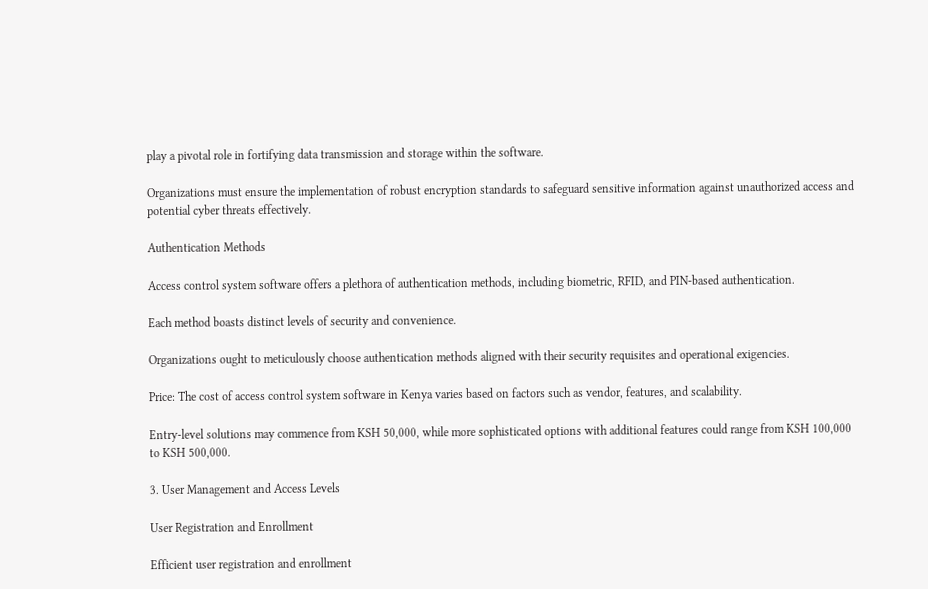play a pivotal role in fortifying data transmission and storage within the software.

Organizations must ensure the implementation of robust encryption standards to safeguard sensitive information against unauthorized access and potential cyber threats effectively.

Authentication Methods

Access control system software offers a plethora of authentication methods, including biometric, RFID, and PIN-based authentication.

Each method boasts distinct levels of security and convenience.

Organizations ought to meticulously choose authentication methods aligned with their security requisites and operational exigencies.

Price: The cost of access control system software in Kenya varies based on factors such as vendor, features, and scalability.

Entry-level solutions may commence from KSH 50,000, while more sophisticated options with additional features could range from KSH 100,000 to KSH 500,000.

3. User Management and Access Levels

User Registration and Enrollment

Efficient user registration and enrollment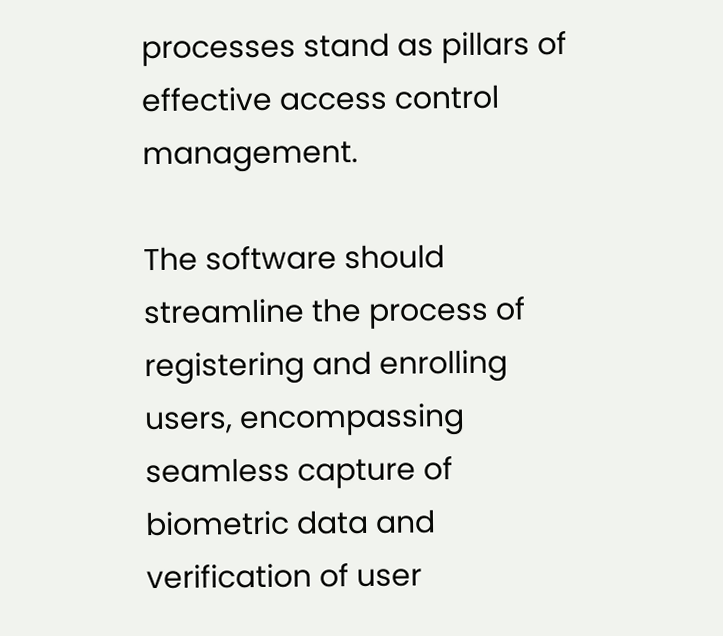processes stand as pillars of effective access control management.

The software should streamline the process of registering and enrolling users, encompassing seamless capture of biometric data and verification of user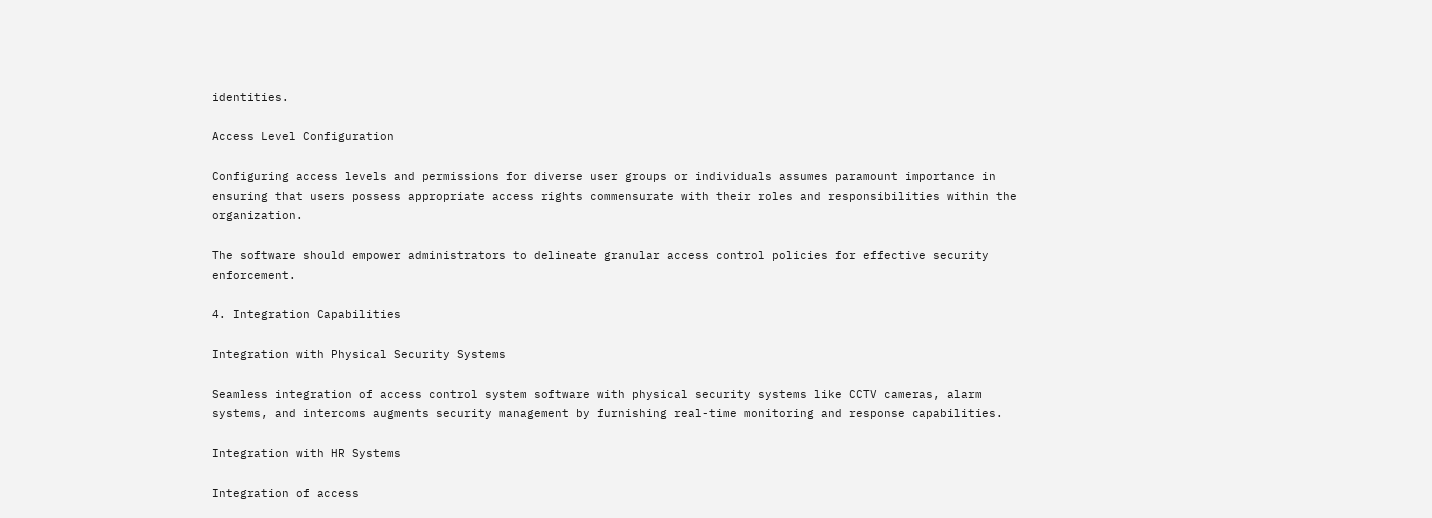identities.

Access Level Configuration

Configuring access levels and permissions for diverse user groups or individuals assumes paramount importance in ensuring that users possess appropriate access rights commensurate with their roles and responsibilities within the organization.

The software should empower administrators to delineate granular access control policies for effective security enforcement.

4. Integration Capabilities

Integration with Physical Security Systems

Seamless integration of access control system software with physical security systems like CCTV cameras, alarm systems, and intercoms augments security management by furnishing real-time monitoring and response capabilities.

Integration with HR Systems

Integration of access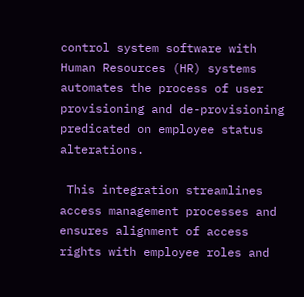control system software with Human Resources (HR) systems automates the process of user provisioning and de-provisioning predicated on employee status alterations.

 This integration streamlines access management processes and ensures alignment of access rights with employee roles and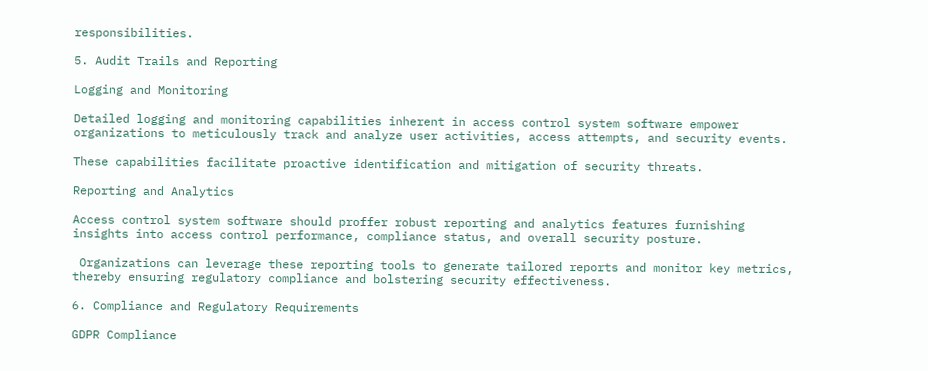responsibilities.

5. Audit Trails and Reporting

Logging and Monitoring

Detailed logging and monitoring capabilities inherent in access control system software empower organizations to meticulously track and analyze user activities, access attempts, and security events.

These capabilities facilitate proactive identification and mitigation of security threats.

Reporting and Analytics

Access control system software should proffer robust reporting and analytics features furnishing insights into access control performance, compliance status, and overall security posture.

 Organizations can leverage these reporting tools to generate tailored reports and monitor key metrics, thereby ensuring regulatory compliance and bolstering security effectiveness.

6. Compliance and Regulatory Requirements

GDPR Compliance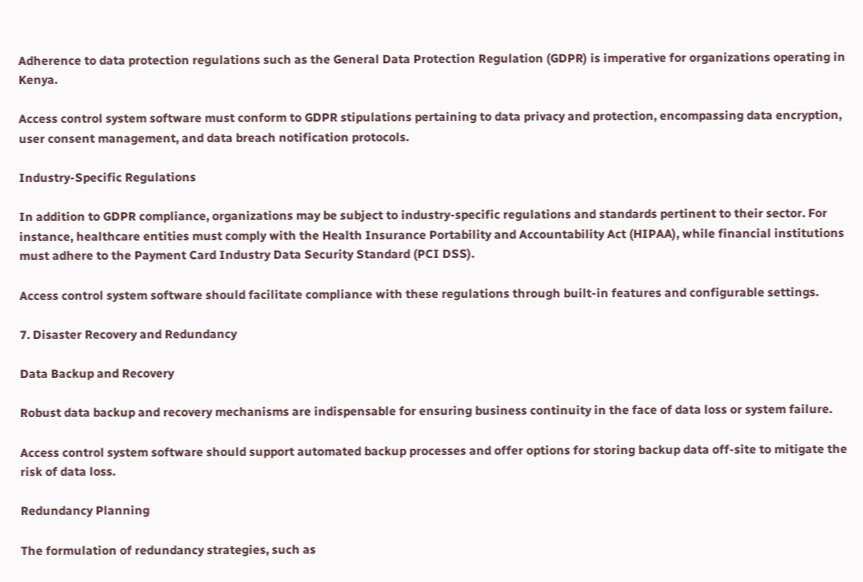Adherence to data protection regulations such as the General Data Protection Regulation (GDPR) is imperative for organizations operating in Kenya.

Access control system software must conform to GDPR stipulations pertaining to data privacy and protection, encompassing data encryption, user consent management, and data breach notification protocols.

Industry-Specific Regulations

In addition to GDPR compliance, organizations may be subject to industry-specific regulations and standards pertinent to their sector. For instance, healthcare entities must comply with the Health Insurance Portability and Accountability Act (HIPAA), while financial institutions must adhere to the Payment Card Industry Data Security Standard (PCI DSS).

Access control system software should facilitate compliance with these regulations through built-in features and configurable settings.

7. Disaster Recovery and Redundancy

Data Backup and Recovery

Robust data backup and recovery mechanisms are indispensable for ensuring business continuity in the face of data loss or system failure.

Access control system software should support automated backup processes and offer options for storing backup data off-site to mitigate the risk of data loss.

Redundancy Planning

The formulation of redundancy strategies, such as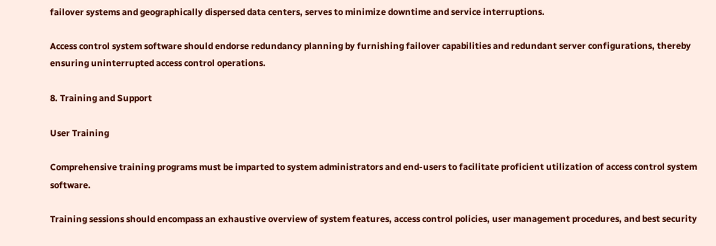failover systems and geographically dispersed data centers, serves to minimize downtime and service interruptions.

Access control system software should endorse redundancy planning by furnishing failover capabilities and redundant server configurations, thereby ensuring uninterrupted access control operations.

8. Training and Support

User Training

Comprehensive training programs must be imparted to system administrators and end-users to facilitate proficient utilization of access control system software.

Training sessions should encompass an exhaustive overview of system features, access control policies, user management procedures, and best security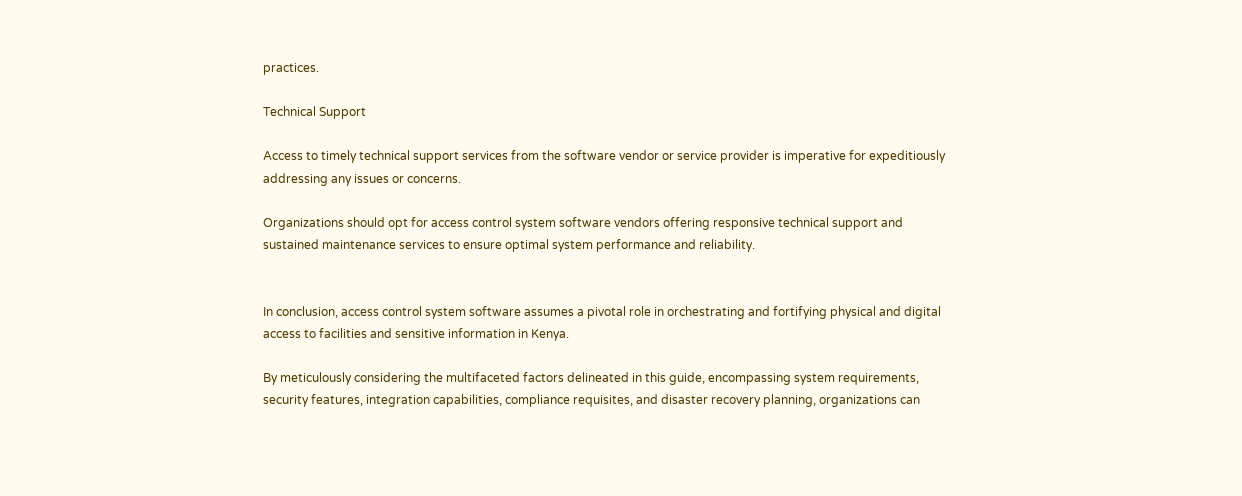practices.

Technical Support

Access to timely technical support services from the software vendor or service provider is imperative for expeditiously addressing any issues or concerns.

Organizations should opt for access control system software vendors offering responsive technical support and sustained maintenance services to ensure optimal system performance and reliability.


In conclusion, access control system software assumes a pivotal role in orchestrating and fortifying physical and digital access to facilities and sensitive information in Kenya.

By meticulously considering the multifaceted factors delineated in this guide, encompassing system requirements, security features, integration capabilities, compliance requisites, and disaster recovery planning, organizations can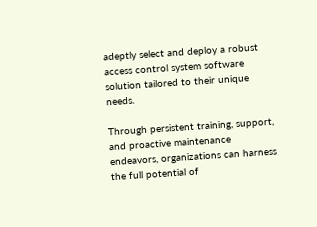adeptly select and deploy a robust access control system software solution tailored to their unique needs.

Through persistent training, support, and proactive maintenance endeavors, organizations can harness the full potential of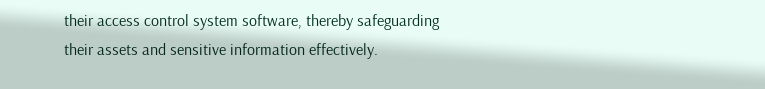their access control system software, thereby safeguarding their assets and sensitive information effectively.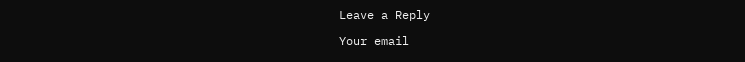Leave a Reply

Your email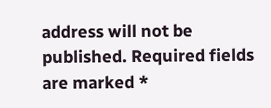address will not be published. Required fields are marked *